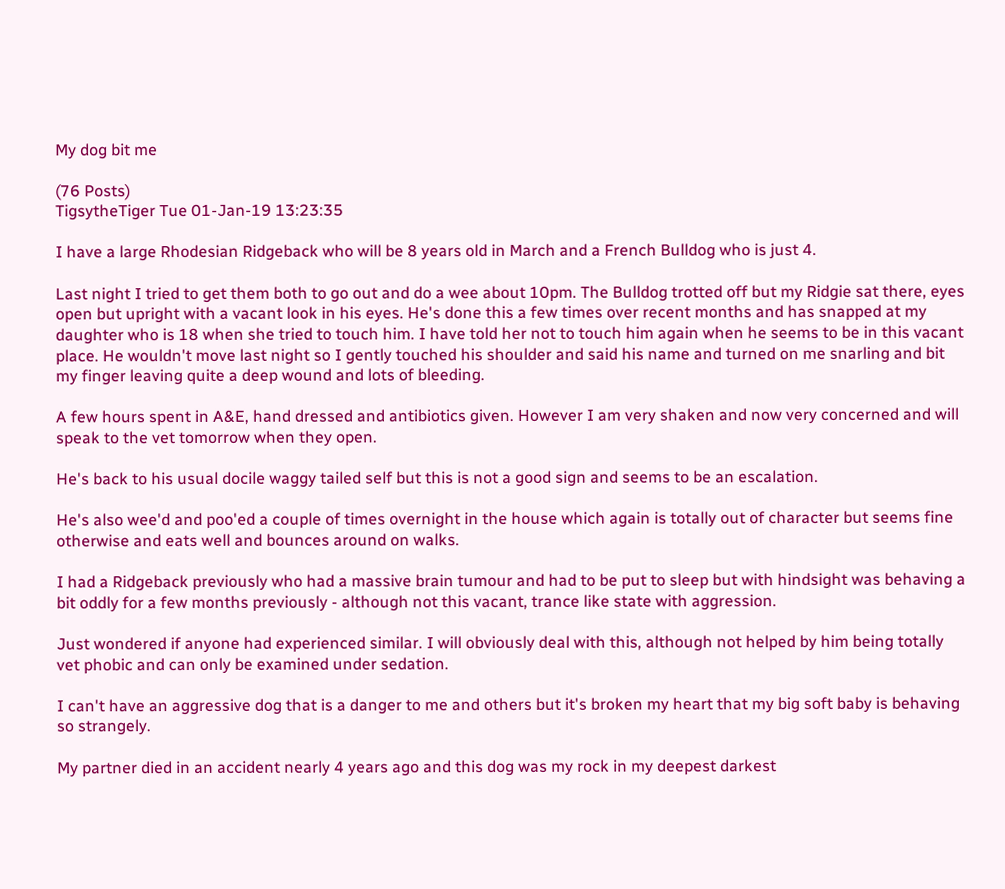My dog bit me

(76 Posts)
TigsytheTiger Tue 01-Jan-19 13:23:35

I have a large Rhodesian Ridgeback who will be 8 years old in March and a French Bulldog who is just 4.

Last night I tried to get them both to go out and do a wee about 10pm. The Bulldog trotted off but my Ridgie sat there, eyes open but upright with a vacant look in his eyes. He's done this a few times over recent months and has snapped at my daughter who is 18 when she tried to touch him. I have told her not to touch him again when he seems to be in this vacant place. He wouldn't move last night so I gently touched his shoulder and said his name and turned on me snarling and bit my finger leaving quite a deep wound and lots of bleeding.

A few hours spent in A&E, hand dressed and antibiotics given. However I am very shaken and now very concerned and will speak to the vet tomorrow when they open.

He's back to his usual docile waggy tailed self but this is not a good sign and seems to be an escalation.

He's also wee'd and poo'ed a couple of times overnight in the house which again is totally out of character but seems fine otherwise and eats well and bounces around on walks.

I had a Ridgeback previously who had a massive brain tumour and had to be put to sleep but with hindsight was behaving a bit oddly for a few months previously - although not this vacant, trance like state with aggression.

Just wondered if anyone had experienced similar. I will obviously deal with this, although not helped by him being totally vet phobic and can only be examined under sedation.

I can't have an aggressive dog that is a danger to me and others but it's broken my heart that my big soft baby is behaving so strangely.

My partner died in an accident nearly 4 years ago and this dog was my rock in my deepest darkest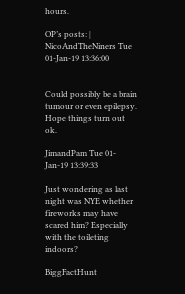hours.

OP’s posts: |
NicoAndTheNiners Tue 01-Jan-19 13:36:00


Could possibly be a brain tumour or even epilepsy. Hope things turn out ok.

JimandPam Tue 01-Jan-19 13:39:33

Just wondering as last night was NYE whether fireworks may have scared him? Especially with the toileting indoors?

BiggFactHunt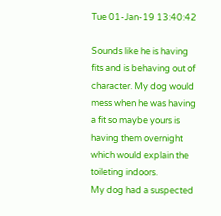Tue 01-Jan-19 13:40:42

Sounds like he is having fits and is behaving out of character. My dog would mess when he was having a fit so maybe yours is having them overnight which would explain the toileting indoors.
My dog had a suspected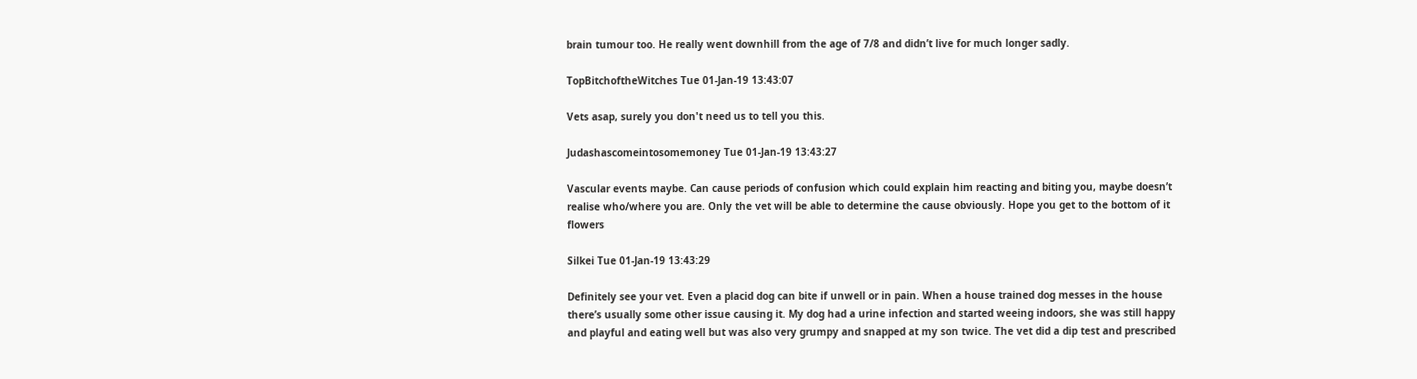brain tumour too. He really went downhill from the age of 7/8 and didn’t live for much longer sadly.

TopBitchoftheWitches Tue 01-Jan-19 13:43:07

Vets asap, surely you don't need us to tell you this.

Judashascomeintosomemoney Tue 01-Jan-19 13:43:27

Vascular events maybe. Can cause periods of confusion which could explain him reacting and biting you, maybe doesn’t realise who/where you are. Only the vet will be able to determine the cause obviously. Hope you get to the bottom of it flowers

Silkei Tue 01-Jan-19 13:43:29

Definitely see your vet. Even a placid dog can bite if unwell or in pain. When a house trained dog messes in the house there’s usually some other issue causing it. My dog had a urine infection and started weeing indoors, she was still happy and playful and eating well but was also very grumpy and snapped at my son twice. The vet did a dip test and prescribed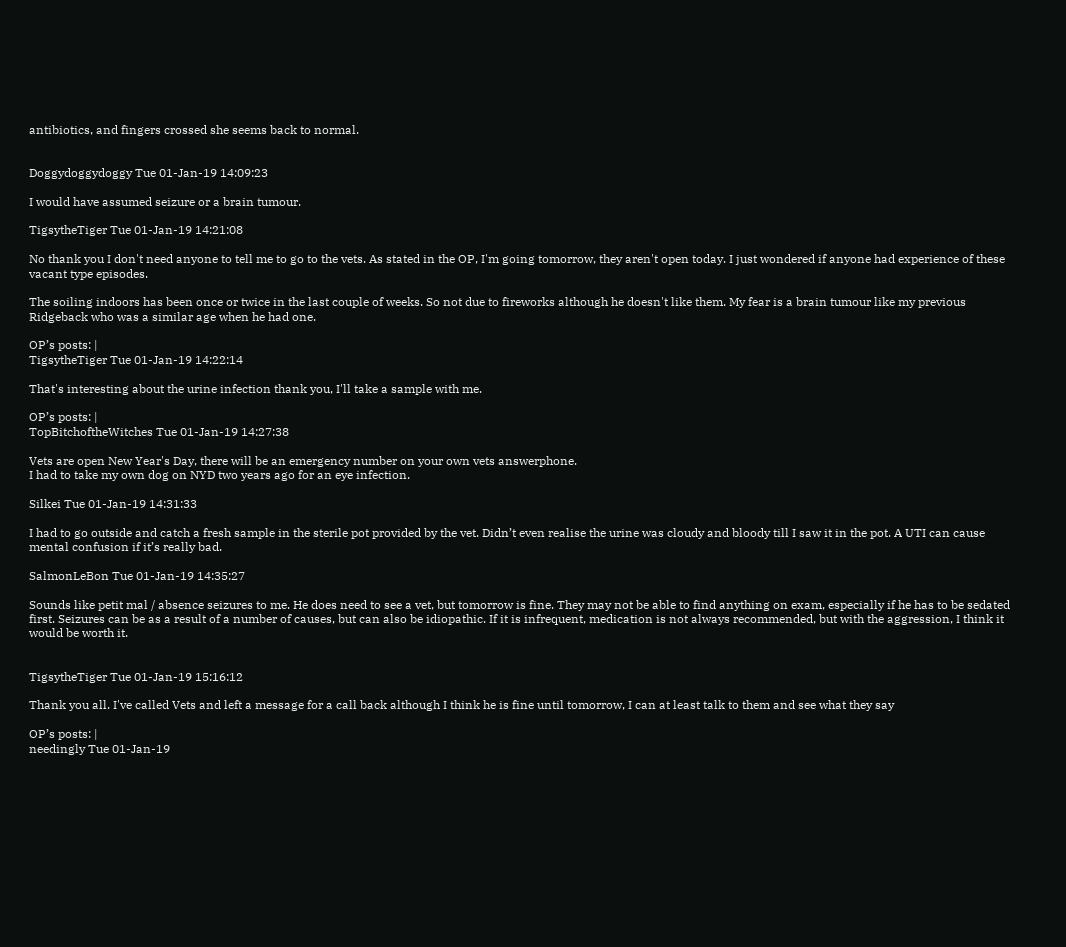antibiotics, and fingers crossed she seems back to normal.


Doggydoggydoggy Tue 01-Jan-19 14:09:23

I would have assumed seizure or a brain tumour.

TigsytheTiger Tue 01-Jan-19 14:21:08

No thank you I don't need anyone to tell me to go to the vets. As stated in the OP, I'm going tomorrow, they aren't open today. I just wondered if anyone had experience of these vacant type episodes.

The soiling indoors has been once or twice in the last couple of weeks. So not due to fireworks although he doesn't like them. My fear is a brain tumour like my previous Ridgeback who was a similar age when he had one.

OP’s posts: |
TigsytheTiger Tue 01-Jan-19 14:22:14

That's interesting about the urine infection thank you, I'll take a sample with me.

OP’s posts: |
TopBitchoftheWitches Tue 01-Jan-19 14:27:38

Vets are open New Year's Day, there will be an emergency number on your own vets answerphone.
I had to take my own dog on NYD two years ago for an eye infection.

Silkei Tue 01-Jan-19 14:31:33

I had to go outside and catch a fresh sample in the sterile pot provided by the vet. Didn’t even realise the urine was cloudy and bloody till I saw it in the pot. A UTI can cause mental confusion if it’s really bad.

SalmonLeBon Tue 01-Jan-19 14:35:27

Sounds like petit mal / absence seizures to me. He does need to see a vet, but tomorrow is fine. They may not be able to find anything on exam, especially if he has to be sedated first. Seizures can be as a result of a number of causes, but can also be idiopathic. If it is infrequent, medication is not always recommended, but with the aggression, I think it would be worth it.


TigsytheTiger Tue 01-Jan-19 15:16:12

Thank you all. I've called Vets and left a message for a call back although I think he is fine until tomorrow, I can at least talk to them and see what they say

OP’s posts: |
needingly Tue 01-Jan-19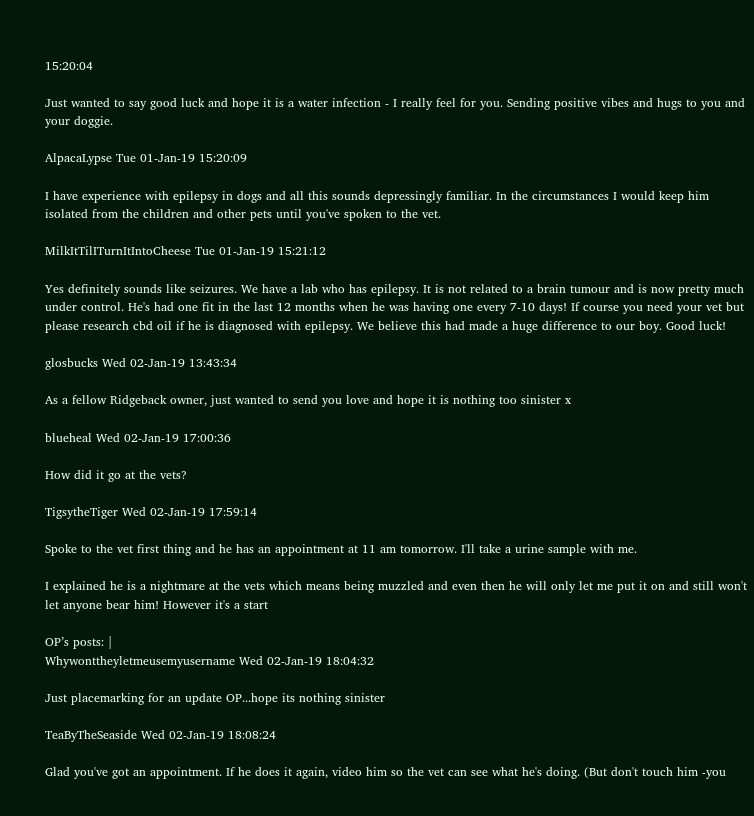15:20:04

Just wanted to say good luck and hope it is a water infection - I really feel for you. Sending positive vibes and hugs to you and your doggie.

AlpacaLypse Tue 01-Jan-19 15:20:09

I have experience with epilepsy in dogs and all this sounds depressingly familiar. In the circumstances I would keep him isolated from the children and other pets until you've spoken to the vet.

MilkItTilITurnItIntoCheese Tue 01-Jan-19 15:21:12

Yes definitely sounds like seizures. We have a lab who has epilepsy. It is not related to a brain tumour and is now pretty much under control. He's had one fit in the last 12 months when he was having one every 7-10 days! If course you need your vet but please research cbd oil if he is diagnosed with epilepsy. We believe this had made a huge difference to our boy. Good luck!

glosbucks Wed 02-Jan-19 13:43:34

As a fellow Ridgeback owner, just wanted to send you love and hope it is nothing too sinister x

blueheal Wed 02-Jan-19 17:00:36

How did it go at the vets?

TigsytheTiger Wed 02-Jan-19 17:59:14

Spoke to the vet first thing and he has an appointment at 11 am tomorrow. I'll take a urine sample with me.

I explained he is a nightmare at the vets which means being muzzled and even then he will only let me put it on and still won't let anyone bear him! However it's a start

OP’s posts: |
Whywonttheyletmeusemyusername Wed 02-Jan-19 18:04:32

Just placemarking for an update OP...hope its nothing sinister

TeaByTheSeaside Wed 02-Jan-19 18:08:24

Glad you've got an appointment. If he does it again, video him so the vet can see what he's doing. (But don't touch him -you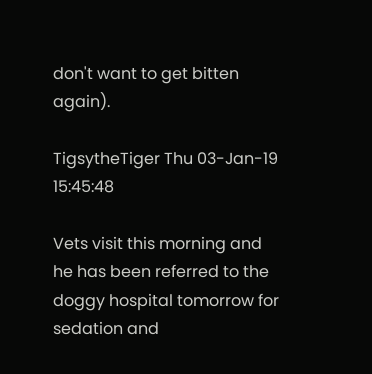don't want to get bitten again).

TigsytheTiger Thu 03-Jan-19 15:45:48

Vets visit this morning and he has been referred to the doggy hospital tomorrow for sedation and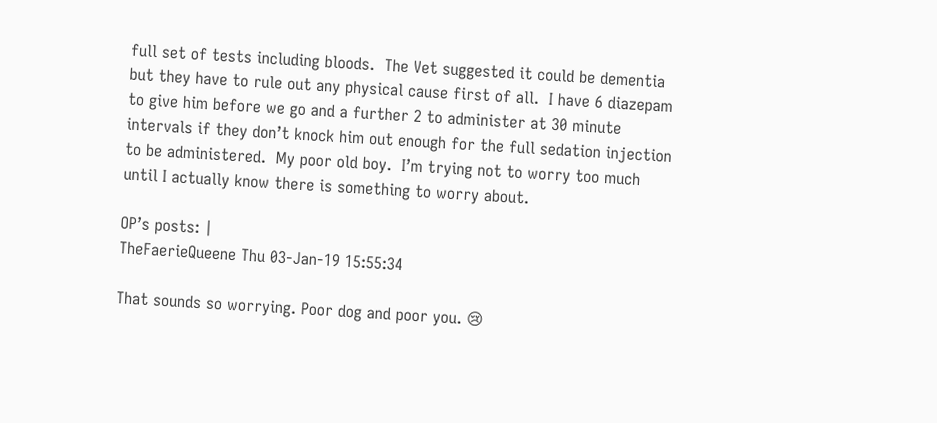full set of tests including bloods.  The Vet suggested it could be dementia but they have to rule out any physical cause first of all.  I have 6 diazepam to give him before we go and a further 2 to administer at 30 minute intervals if they don’t knock him out enough for the full sedation injection to be administered.  My poor old boy.  I’m trying not to worry too much until I actually know there is something to worry about.

OP’s posts: |
TheFaerieQueene Thu 03-Jan-19 15:55:34

That sounds so worrying. Poor dog and poor you. 😢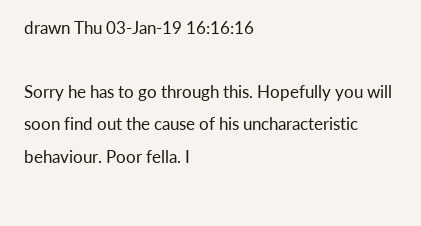drawn Thu 03-Jan-19 16:16:16

Sorry he has to go through this. Hopefully you will soon find out the cause of his uncharacteristic behaviour. Poor fella. I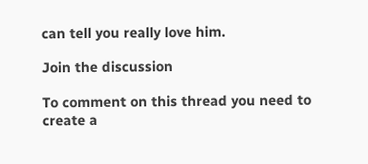can tell you really love him.

Join the discussion

To comment on this thread you need to create a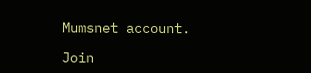Mumsnet account.

Join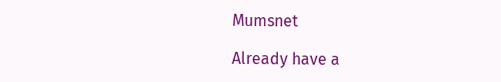Mumsnet

Already have a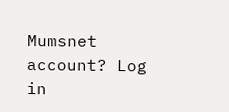Mumsnet account? Log in